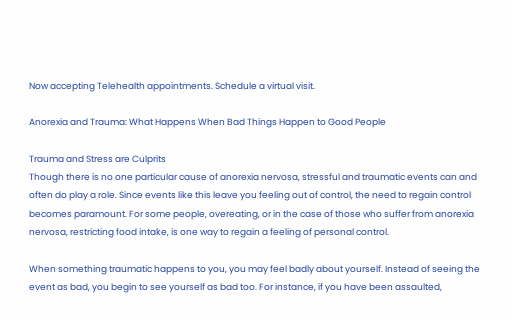Now accepting Telehealth appointments. Schedule a virtual visit.

Anorexia and Trauma: What Happens When Bad Things Happen to Good People

Trauma and Stress are Culprits
Though there is no one particular cause of anorexia nervosa, stressful and traumatic events can and often do play a role. Since events like this leave you feeling out of control, the need to regain control becomes paramount. For some people, overeating, or in the case of those who suffer from anorexia nervosa, restricting food intake, is one way to regain a feeling of personal control.

When something traumatic happens to you, you may feel badly about yourself. Instead of seeing the event as bad, you begin to see yourself as bad too. For instance, if you have been assaulted,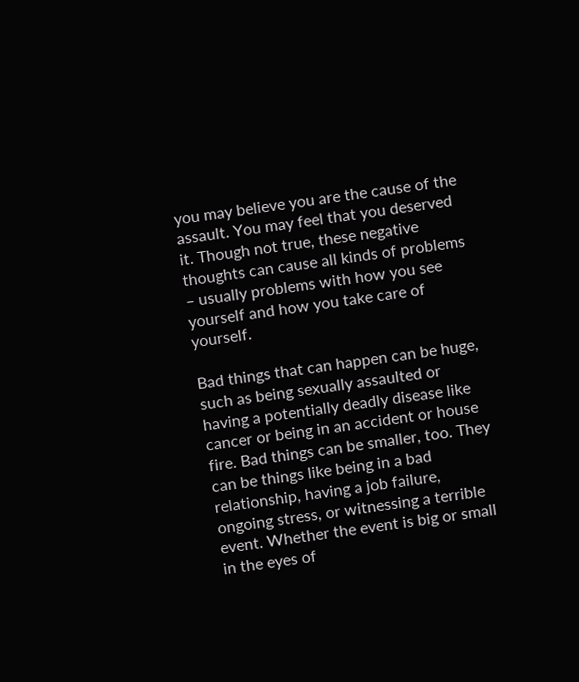you may believe you are the cause of the assault. You may feel that you deserved it. Though not true, these negative thoughts can cause all kinds of problems – usually problems with how you see yourself and how you take care of yourself.

Bad things that can happen can be huge, such as being sexually assaulted or having a potentially deadly disease like cancer or being in an accident or house fire. Bad things can be smaller, too. They can be things like being in a bad relationship, having a job failure, ongoing stress, or witnessing a terrible event. Whether the event is big or small in the eyes of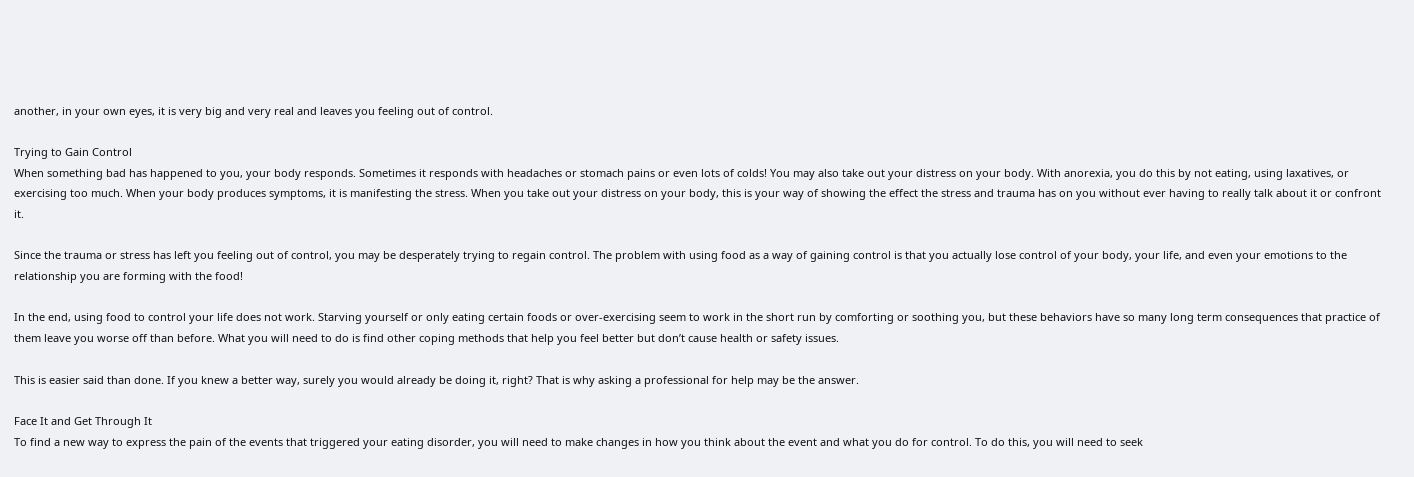another, in your own eyes, it is very big and very real and leaves you feeling out of control.

Trying to Gain Control
When something bad has happened to you, your body responds. Sometimes it responds with headaches or stomach pains or even lots of colds! You may also take out your distress on your body. With anorexia, you do this by not eating, using laxatives, or exercising too much. When your body produces symptoms, it is manifesting the stress. When you take out your distress on your body, this is your way of showing the effect the stress and trauma has on you without ever having to really talk about it or confront it.

Since the trauma or stress has left you feeling out of control, you may be desperately trying to regain control. The problem with using food as a way of gaining control is that you actually lose control of your body, your life, and even your emotions to the relationship you are forming with the food!

In the end, using food to control your life does not work. Starving yourself or only eating certain foods or over-exercising seem to work in the short run by comforting or soothing you, but these behaviors have so many long term consequences that practice of them leave you worse off than before. What you will need to do is find other coping methods that help you feel better but don’t cause health or safety issues.

This is easier said than done. If you knew a better way, surely you would already be doing it, right? That is why asking a professional for help may be the answer.

Face It and Get Through It
To find a new way to express the pain of the events that triggered your eating disorder, you will need to make changes in how you think about the event and what you do for control. To do this, you will need to seek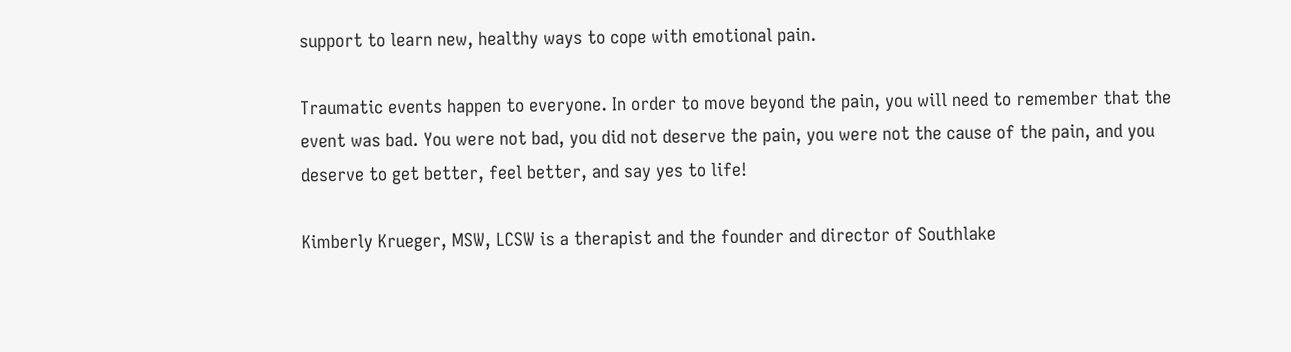support to learn new, healthy ways to cope with emotional pain.

Traumatic events happen to everyone. In order to move beyond the pain, you will need to remember that the event was bad. You were not bad, you did not deserve the pain, you were not the cause of the pain, and you deserve to get better, feel better, and say yes to life!

Kimberly Krueger, MSW, LCSW is a therapist and the founder and director of Southlake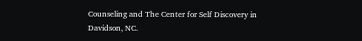Counseling and The Center for Self Discovery in Davidson, NC.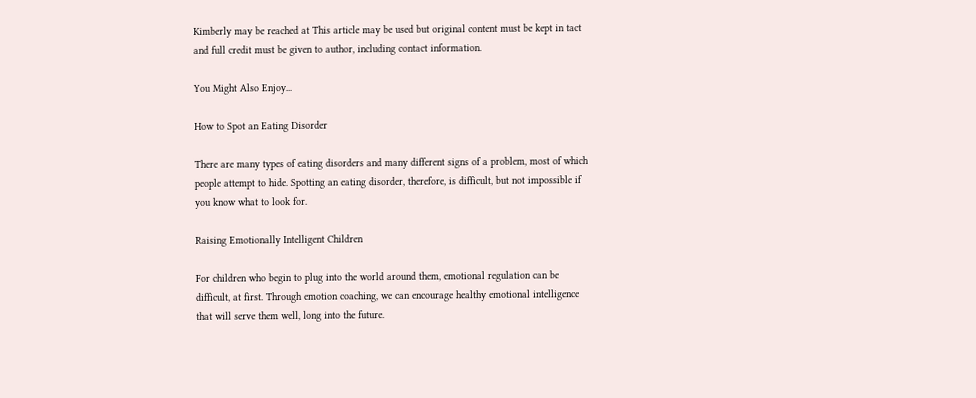Kimberly may be reached at This article may be used but original content must be kept in tact and full credit must be given to author, including contact information.

You Might Also Enjoy...

How to Spot an Eating Disorder

There are many types of eating disorders and many different signs of a problem, most of which people attempt to hide. Spotting an eating disorder, therefore, is difficult, but not impossible if you know what to look for.

Raising Emotionally Intelligent Children

For children who begin to plug into the world around them, emotional regulation can be difficult, at first. Through emotion coaching, we can encourage healthy emotional intelligence that will serve them well, long into the future.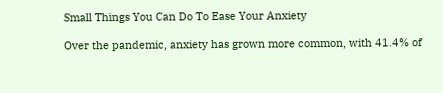Small Things You Can Do To Ease Your Anxiety

Over the pandemic, anxiety has grown more common, with 41.4% of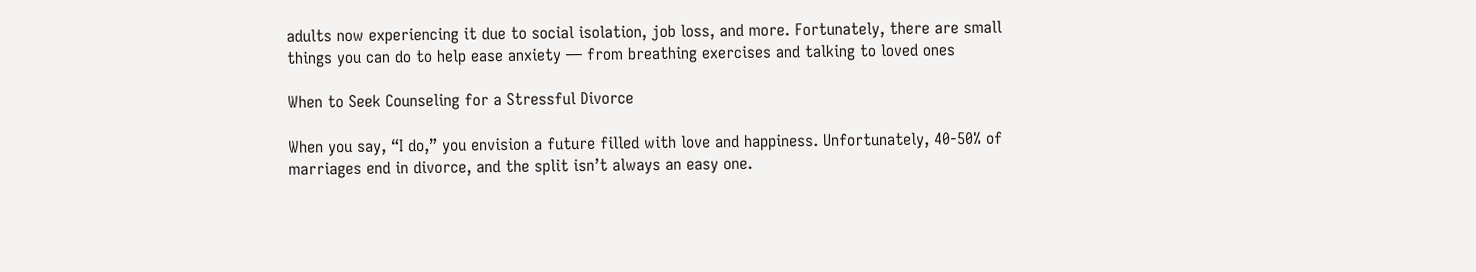adults now experiencing it due to social isolation, job loss, and more. Fortunately, there are small things you can do to help ease anxiety — from breathing exercises and talking to loved ones

When to Seek Counseling for a Stressful Divorce

When you say, “I do,” you envision a future filled with love and happiness. Unfortunately, 40-50% of marriages end in divorce, and the split isn’t always an easy one.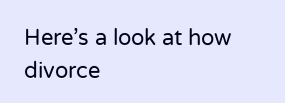Here’s a look at how divorce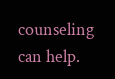counseling can help.